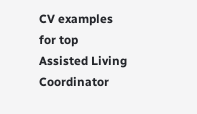CV examples for top Assisted Living Coordinator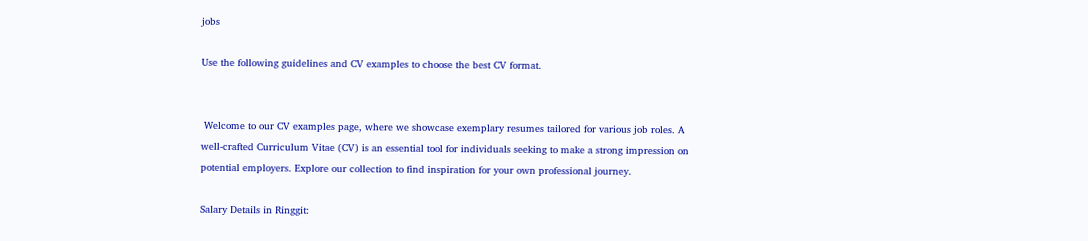jobs

Use the following guidelines and CV examples to choose the best CV format.


 Welcome to our CV examples page, where we showcase exemplary resumes tailored for various job roles. A well-crafted Curriculum Vitae (CV) is an essential tool for individuals seeking to make a strong impression on potential employers. Explore our collection to find inspiration for your own professional journey.

Salary Details in Ringgit: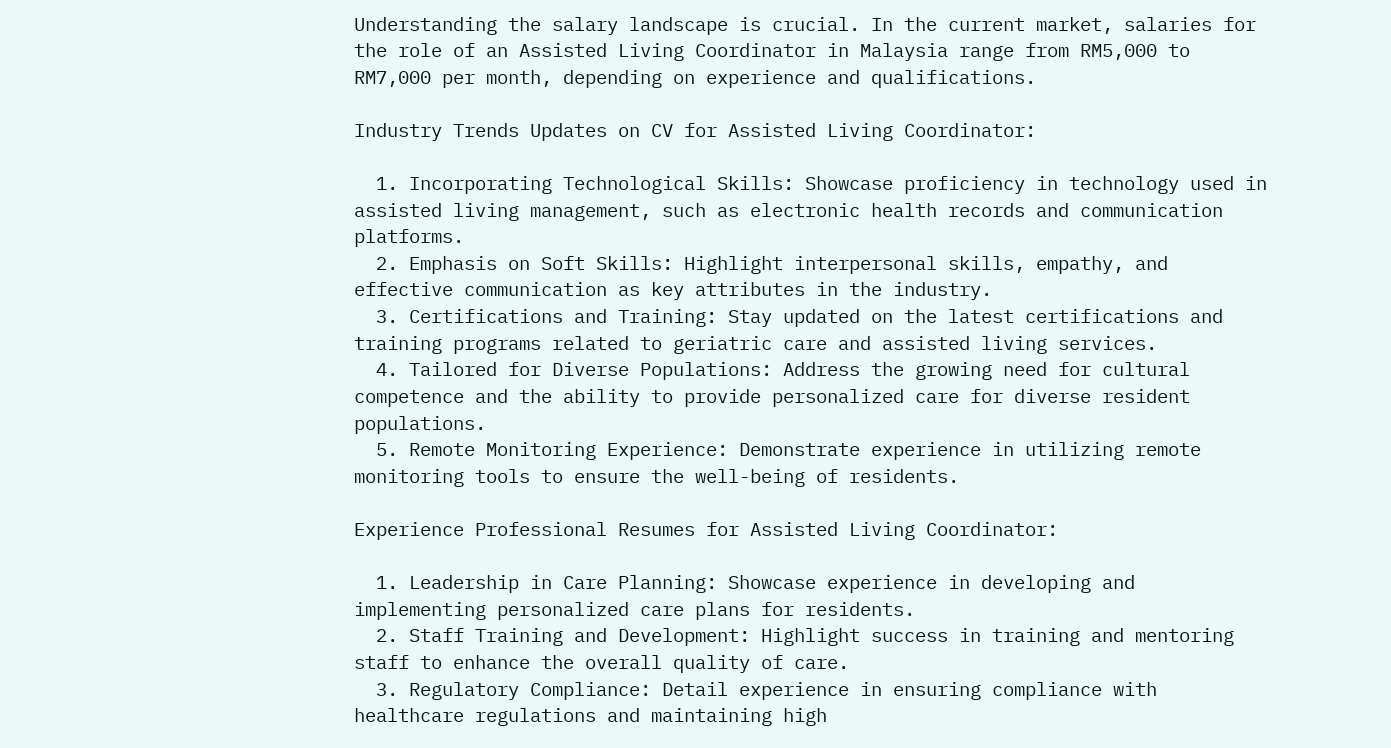Understanding the salary landscape is crucial. In the current market, salaries for the role of an Assisted Living Coordinator in Malaysia range from RM5,000 to RM7,000 per month, depending on experience and qualifications.

Industry Trends Updates on CV for Assisted Living Coordinator:

  1. Incorporating Technological Skills: Showcase proficiency in technology used in assisted living management, such as electronic health records and communication platforms.
  2. Emphasis on Soft Skills: Highlight interpersonal skills, empathy, and effective communication as key attributes in the industry.
  3. Certifications and Training: Stay updated on the latest certifications and training programs related to geriatric care and assisted living services.
  4. Tailored for Diverse Populations: Address the growing need for cultural competence and the ability to provide personalized care for diverse resident populations.
  5. Remote Monitoring Experience: Demonstrate experience in utilizing remote monitoring tools to ensure the well-being of residents.

Experience Professional Resumes for Assisted Living Coordinator:

  1. Leadership in Care Planning: Showcase experience in developing and implementing personalized care plans for residents.
  2. Staff Training and Development: Highlight success in training and mentoring staff to enhance the overall quality of care.
  3. Regulatory Compliance: Detail experience in ensuring compliance with healthcare regulations and maintaining high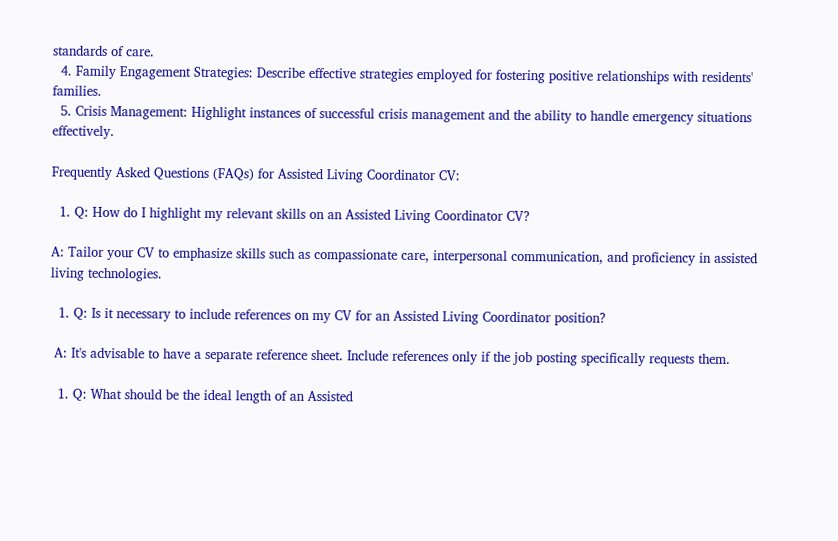standards of care.
  4. Family Engagement Strategies: Describe effective strategies employed for fostering positive relationships with residents' families.
  5. Crisis Management: Highlight instances of successful crisis management and the ability to handle emergency situations effectively.

Frequently Asked Questions (FAQs) for Assisted Living Coordinator CV:

  1. Q: How do I highlight my relevant skills on an Assisted Living Coordinator CV?

A: Tailor your CV to emphasize skills such as compassionate care, interpersonal communication, and proficiency in assisted living technologies.

  1. Q: Is it necessary to include references on my CV for an Assisted Living Coordinator position?

 A: It's advisable to have a separate reference sheet. Include references only if the job posting specifically requests them.

  1. Q: What should be the ideal length of an Assisted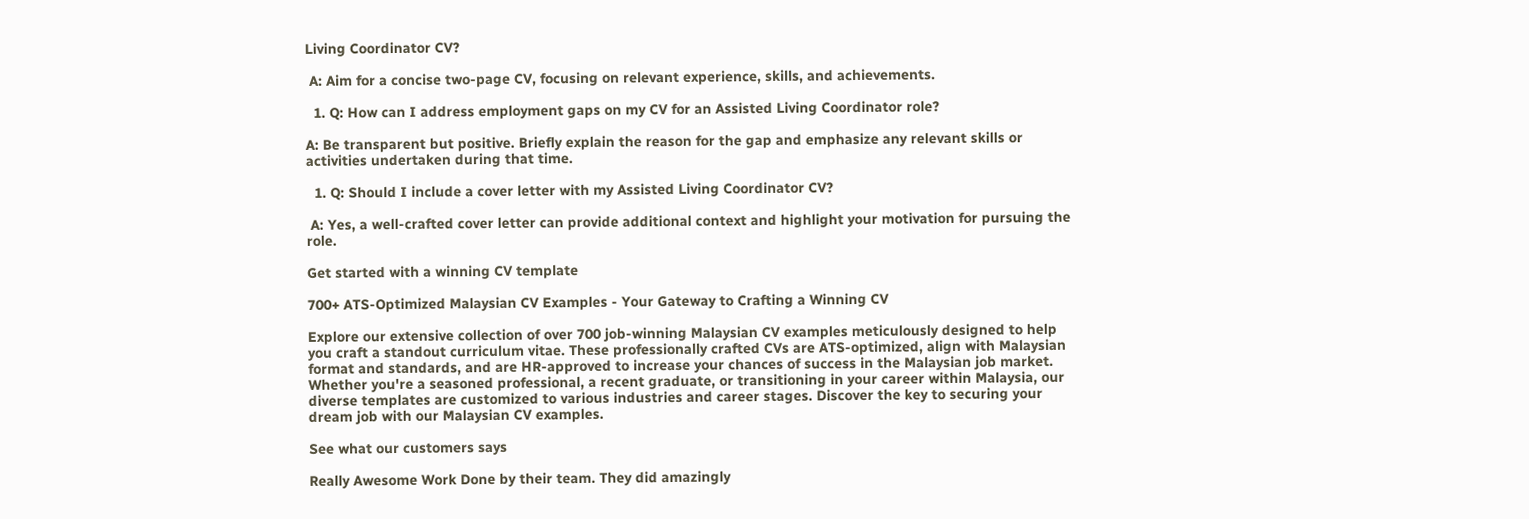Living Coordinator CV?

 A: Aim for a concise two-page CV, focusing on relevant experience, skills, and achievements.

  1. Q: How can I address employment gaps on my CV for an Assisted Living Coordinator role?

A: Be transparent but positive. Briefly explain the reason for the gap and emphasize any relevant skills or activities undertaken during that time.

  1. Q: Should I include a cover letter with my Assisted Living Coordinator CV?

 A: Yes, a well-crafted cover letter can provide additional context and highlight your motivation for pursuing the role.

Get started with a winning CV template

700+ ATS-Optimized Malaysian CV Examples - Your Gateway to Crafting a Winning CV

Explore our extensive collection of over 700 job-winning Malaysian CV examples meticulously designed to help you craft a standout curriculum vitae. These professionally crafted CVs are ATS-optimized, align with Malaysian format and standards, and are HR-approved to increase your chances of success in the Malaysian job market. Whether you're a seasoned professional, a recent graduate, or transitioning in your career within Malaysia, our diverse templates are customized to various industries and career stages. Discover the key to securing your dream job with our Malaysian CV examples.

See what our customers says

Really Awesome Work Done by their team. They did amazingly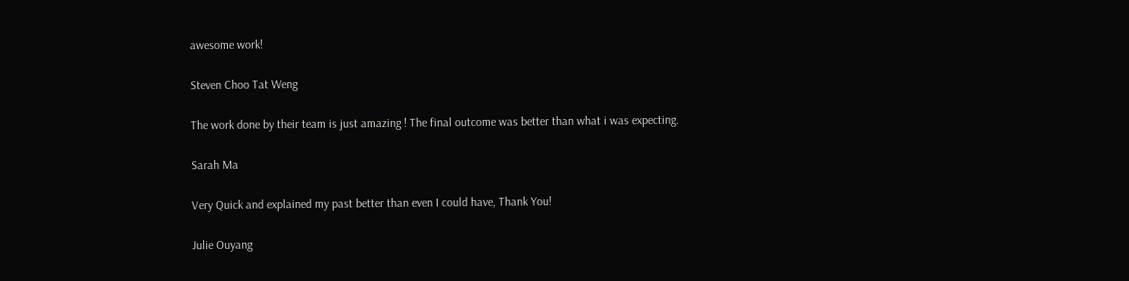awesome work!

Steven Choo Tat Weng

The work done by their team is just amazing ! The final outcome was better than what i was expecting.

Sarah Ma

Very Quick and explained my past better than even I could have, Thank You!

Julie Ouyang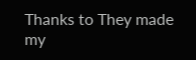Thanks to They made my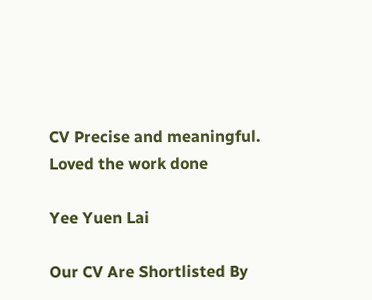CV Precise and meaningful. Loved the work done

Yee Yuen Lai

Our CV Are Shortlisted By